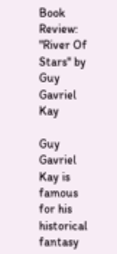Book Review: "River Of Stars" by Guy Gavriel Kay

Guy Gavriel Kay is famous for his historical fantasy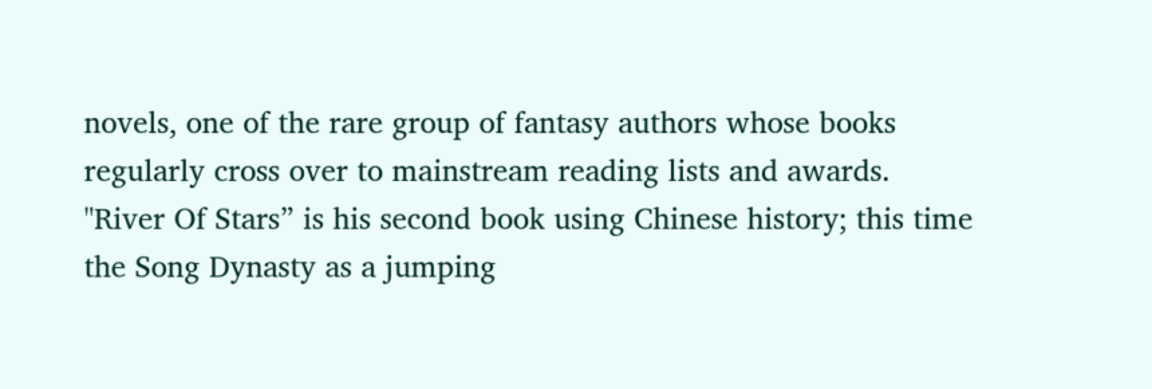novels, one of the rare group of fantasy authors whose books regularly cross over to mainstream reading lists and awards. "River Of Stars” is his second book using Chinese history; this time the Song Dynasty as a jumping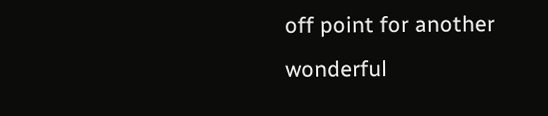off point for another wonderful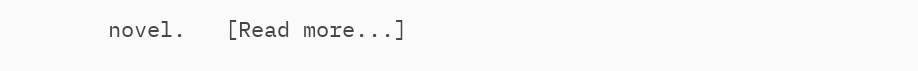novel.   [Read more...]